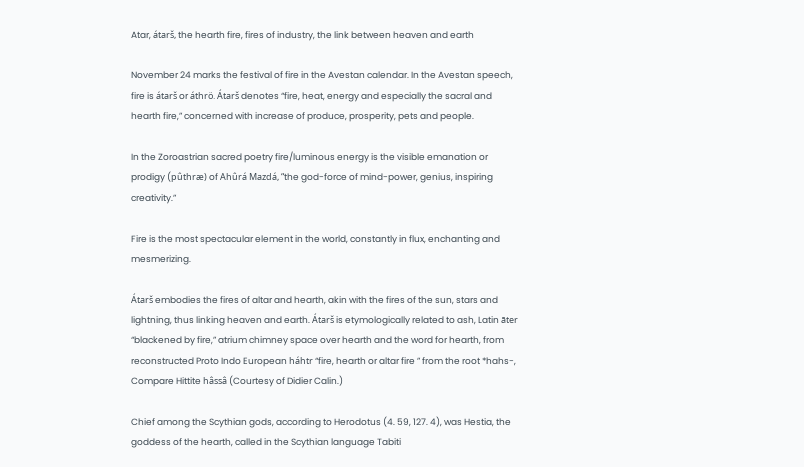Atar, átarš, the hearth fire, fires of industry, the link between heaven and earth

November 24 marks the festival of fire in the Avestan calendar. In the Avestan speech, fire is átarš or áthrö. Átarš denotes “fire, heat, energy and especially the sacral and hearth fire,” concerned with increase of produce, prosperity, pets and people.

In the Zoroastrian sacred poetry fire/luminous energy is the visible emanation or prodigy (pûthræ) of Ahûrá Mazdá, “the god-force of mind-power, genius, inspiring creativity.”

Fire is the most spectacular element in the world, constantly in flux, enchanting and mesmerizing.

Átarš embodies the fires of altar and hearth, akin with the fires of the sun, stars and lightning, thus linking heaven and earth. Átarš is etymologically related to ash, Latin āter “blackened by fire,” atrium chimney space over hearth and the word for hearth, from reconstructed Proto Indo European háhtr “fire, hearth or altar fire ” from the root *hahs-, Compare Hittite hâssâ (Courtesy of Didier Calin.)

Chief among the Scythian gods, according to Herodotus (4. 59, 127. 4), was Hestia, the goddess of the hearth, called in the Scythian language Tabiti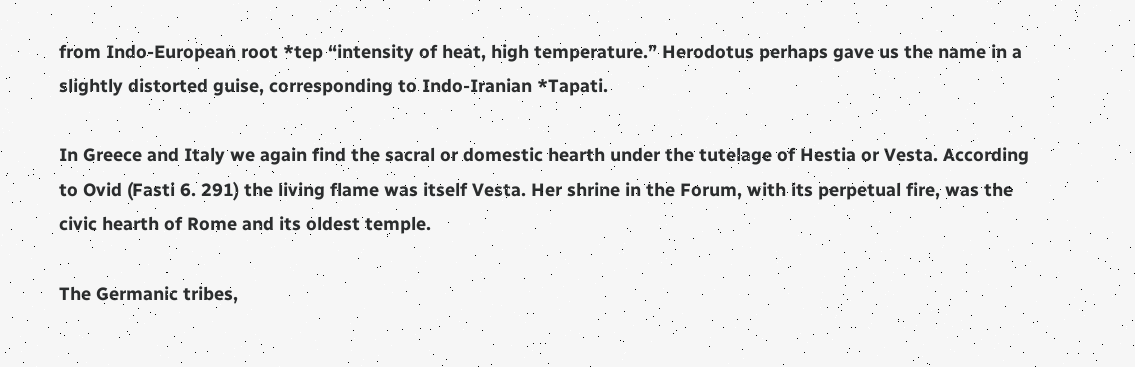from Indo-European root *tep “intensity of heat, high temperature.” Herodotus perhaps gave us the name in a slightly distorted guise, corresponding to Indo-Iranian *Tapati.

In Greece and Italy we again find the sacral or domestic hearth under the tutelage of Hestia or Vesta. According to Ovid (Fasti 6. 291) the living flame was itself Vesta. Her shrine in the Forum, with its perpetual fire, was the civic hearth of Rome and its oldest temple.

The Germanic tribes,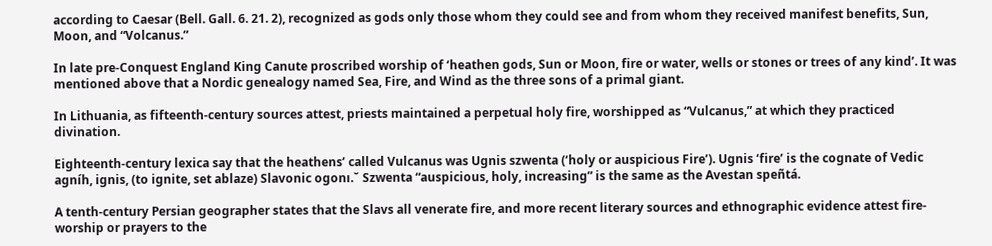according to Caesar (Bell. Gall. 6. 21. 2), recognized as gods only those whom they could see and from whom they received manifest benefits, Sun, Moon, and “Volcanus.”

In late pre-Conquest England King Canute proscribed worship of ‘heathen gods, Sun or Moon, fire or water, wells or stones or trees of any kind’. It was mentioned above that a Nordic genealogy named Sea, Fire, and Wind as the three sons of a primal giant.

In Lithuania, as fifteenth-century sources attest, priests maintained a perpetual holy fire, worshipped as “Vulcanus,” at which they practiced divination.

Eighteenth-century lexica say that the heathens’ called Vulcanus was Ugnis szwenta (‘holy or auspicious Fire’). Ugnis ‘fire’ is the cognate of Vedic agníh, ignis, (to ignite, set ablaze) Slavonic ogonı.˘ Szwenta “auspicious, holy, increasing” is the same as the Avestan speñtá.

A tenth-century Persian geographer states that the Slavs all venerate fire, and more recent literary sources and ethnographic evidence attest fire-worship or prayers to the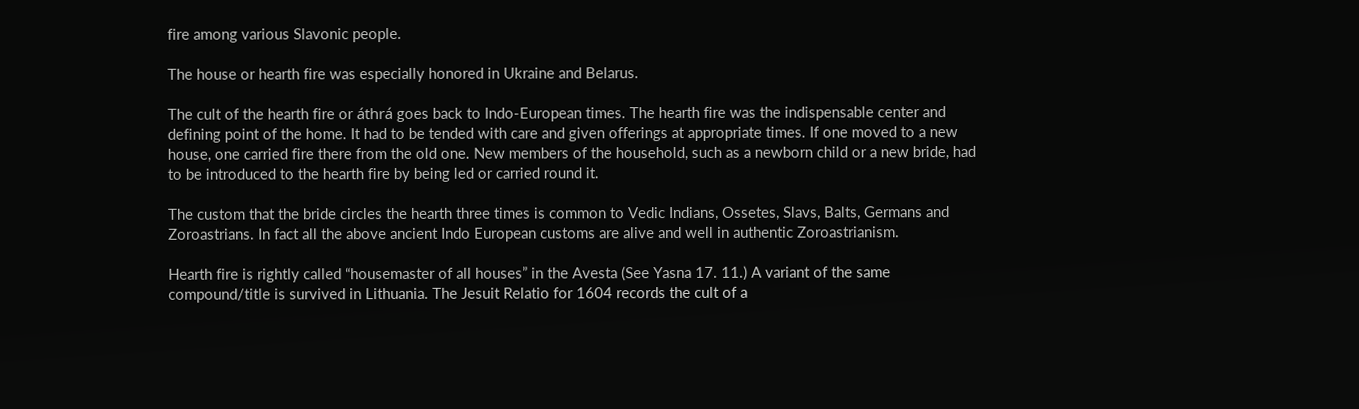fire among various Slavonic people.

The house or hearth fire was especially honored in Ukraine and Belarus.

The cult of the hearth fire or áthrá goes back to Indo-European times. The hearth fire was the indispensable center and defining point of the home. It had to be tended with care and given offerings at appropriate times. If one moved to a new house, one carried fire there from the old one. New members of the household, such as a newborn child or a new bride, had to be introduced to the hearth fire by being led or carried round it.

The custom that the bride circles the hearth three times is common to Vedic Indians, Ossetes, Slavs, Balts, Germans and Zoroastrians. In fact all the above ancient Indo European customs are alive and well in authentic Zoroastrianism.

Hearth fire is rightly called “housemaster of all houses” in the Avesta (See Yasna 17. 11.) A variant of the same compound/title is survived in Lithuania. The Jesuit Relatio for 1604 records the cult of a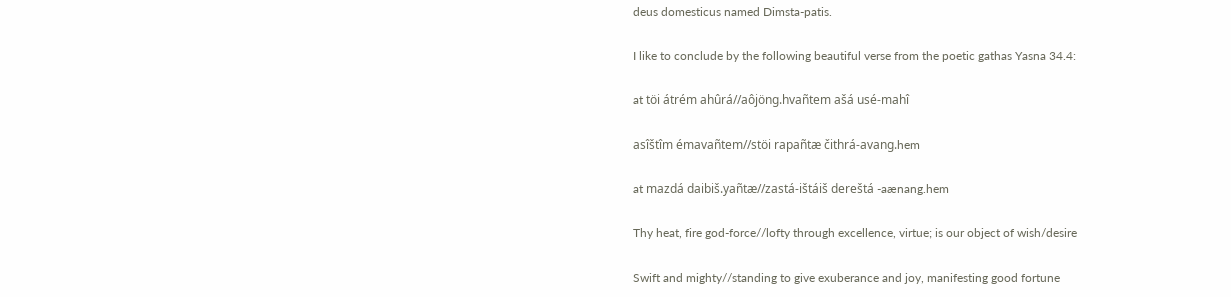deus domesticus named Dimsta-patis.

I like to conclude by the following beautiful verse from the poetic gathas Yasna 34.4:

at töi átrém ahûrá//aôjöng.hvañtem ašá usé-mahî

asîštîm émavañtem//stöi rapañtæ čithrá-avang.hem

at mazdá daibiš.yañtæ//zastá-ištáiš dereštá -aænang.hem

Thy heat, fire god-force//lofty through excellence, virtue; is our object of wish/desire

Swift and mighty//standing to give exuberance and joy, manifesting good fortune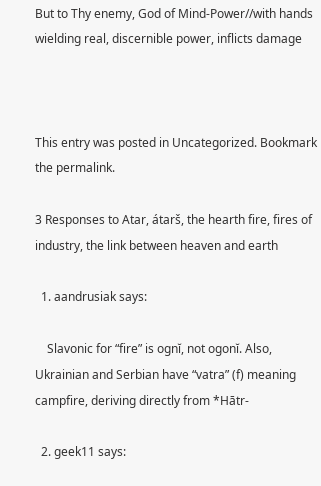But to Thy enemy, God of Mind-Power//with hands wielding real, discernible power, inflicts damage



This entry was posted in Uncategorized. Bookmark the permalink.

3 Responses to Atar, átarš, the hearth fire, fires of industry, the link between heaven and earth

  1. aandrusiak says:

    Slavonic for “fire” is ognĭ, not ogonĭ. Also, Ukrainian and Serbian have “vatra” (f) meaning campfire, deriving directly from *Hātr-

  2. geek11 says: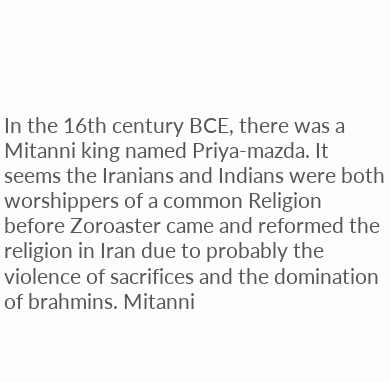In the 16th century BCE, there was a Mitanni king named Priya-mazda. It seems the Iranians and Indians were both worshippers of a common Religion before Zoroaster came and reformed the religion in Iran due to probably the violence of sacrifices and the domination of brahmins. Mitanni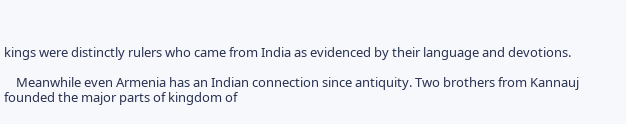kings were distinctly rulers who came from India as evidenced by their language and devotions.

    Meanwhile even Armenia has an Indian connection since antiquity. Two brothers from Kannauj founded the major parts of kingdom of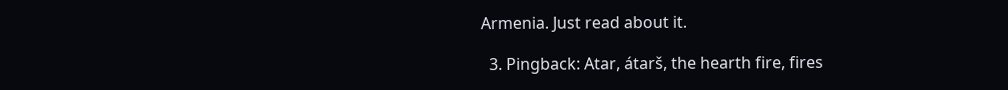Armenia. Just read about it.

  3. Pingback: Atar, átarš, the hearth fire, fires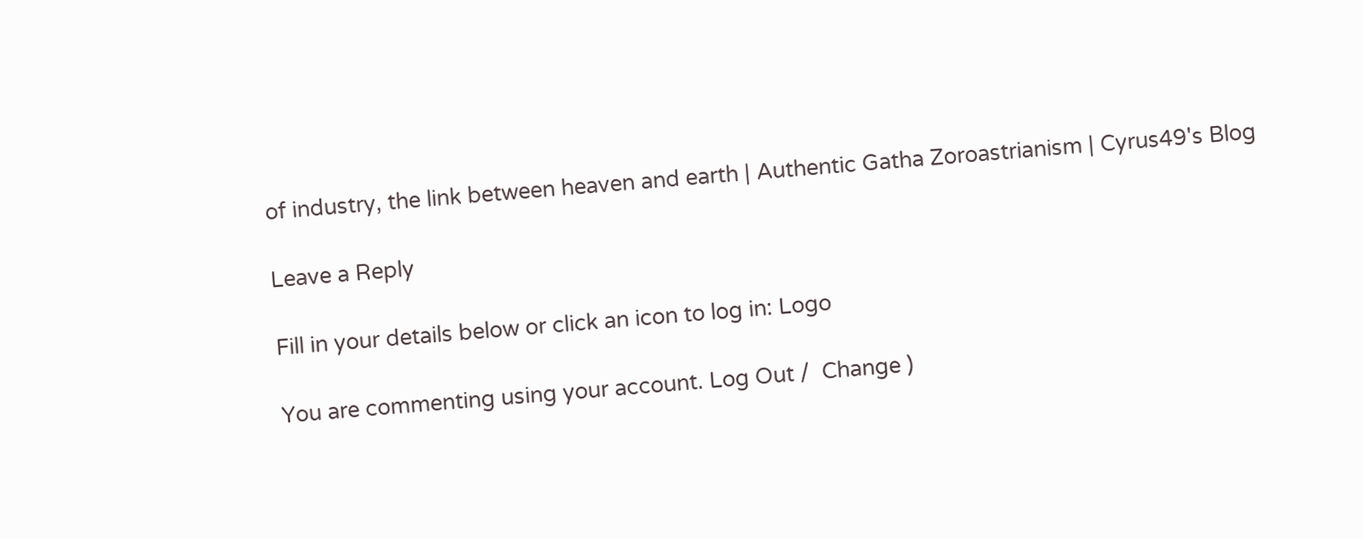of industry, the link between heaven and earth | Authentic Gatha Zoroastrianism | Cyrus49's Blog

Leave a Reply

Fill in your details below or click an icon to log in: Logo

You are commenting using your account. Log Out /  Change )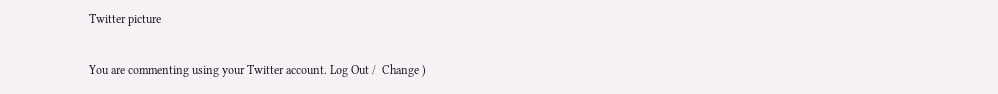Twitter picture

You are commenting using your Twitter account. Log Out /  Change )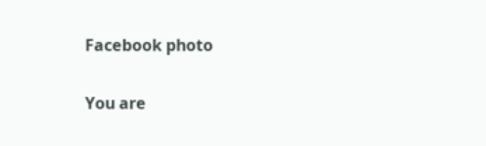Facebook photo

You are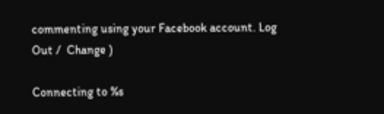commenting using your Facebook account. Log Out /  Change )

Connecting to %s